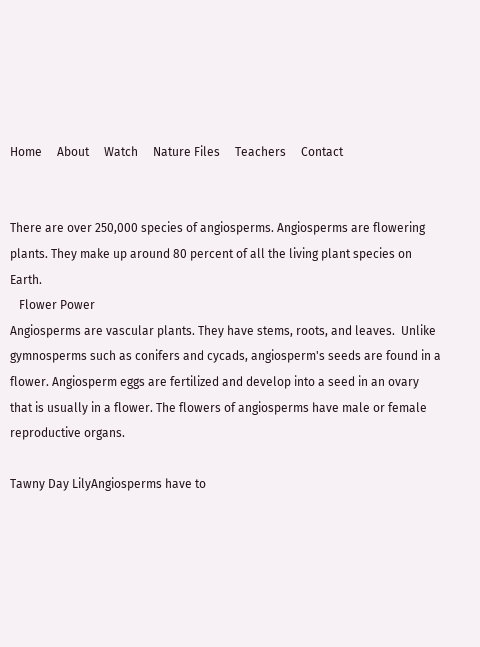Home     About     Watch     Nature Files     Teachers     Contact


There are over 250,000 species of angiosperms. Angiosperms are flowering plants. They make up around 80 percent of all the living plant species on Earth.
   Flower Power
Angiosperms are vascular plants. They have stems, roots, and leaves.  Unlike gymnosperms such as conifers and cycads, angiosperm's seeds are found in a flower. Angiosperm eggs are fertilized and develop into a seed in an ovary that is usually in a flower. The flowers of angiosperms have male or female reproductive organs.

Tawny Day LilyAngiosperms have to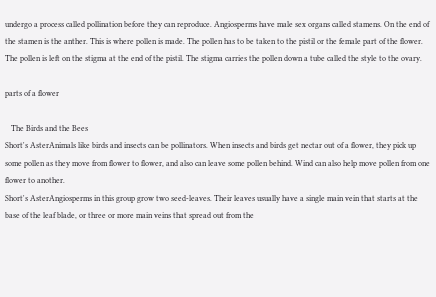undergo a process called pollination before they can reproduce. Angiosperms have male sex organs called stamens. On the end of the stamen is the anther. This is where pollen is made. The pollen has to be taken to the pistil or the female part of the flower. The pollen is left on the stigma at the end of the pistil. The stigma carries the pollen down a tube called the style to the ovary.

parts of a flower

   The Birds and the Bees
Short's AsterAnimals like birds and insects can be pollinators. When insects and birds get nectar out of a flower, they pick up some pollen as they move from flower to flower, and also can leave some pollen behind. Wind can also help move pollen from one flower to another.
Short's AsterAngiosperms in this group grow two seed-leaves. Their leaves usually have a single main vein that starts at the base of the leaf blade, or three or more main veins that spread out from the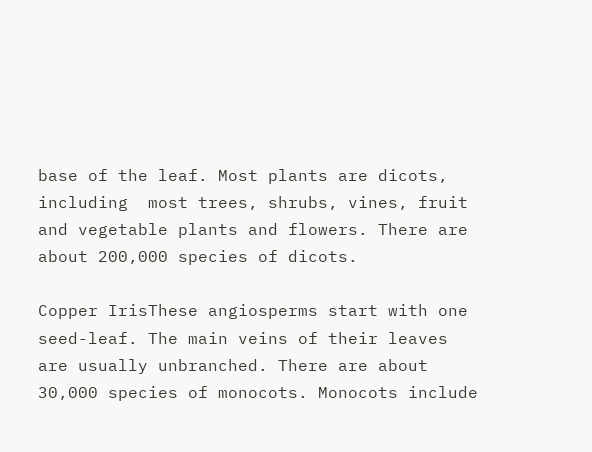base of the leaf. Most plants are dicots, including  most trees, shrubs, vines, fruit and vegetable plants and flowers. There are about 200,000 species of dicots.

Copper IrisThese angiosperms start with one seed-leaf. The main veins of their leaves are usually unbranched. There are about 30,000 species of monocots. Monocots include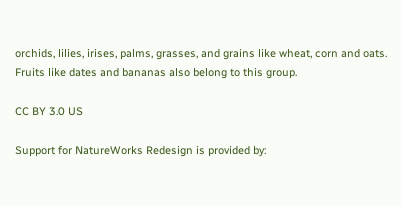orchids, lilies, irises, palms, grasses, and grains like wheat, corn and oats. Fruits like dates and bananas also belong to this group.

CC BY 3.0 US

Support for NatureWorks Redesign is provided by: